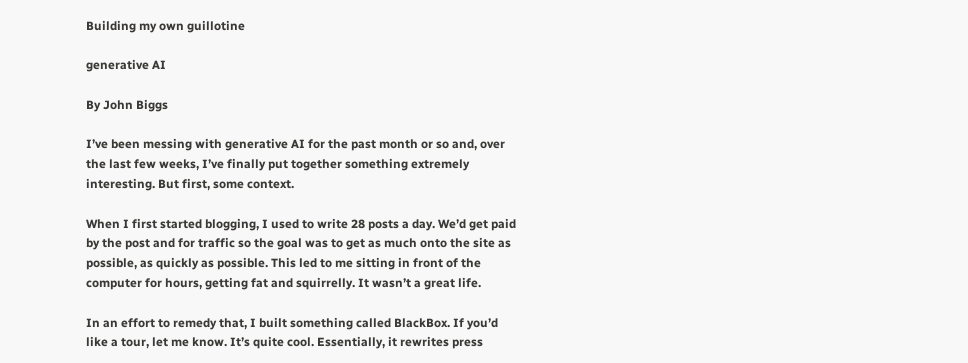Building my own guillotine

generative AI

By John Biggs

I’ve been messing with generative AI for the past month or so and, over the last few weeks, I’ve finally put together something extremely interesting. But first, some context.

When I first started blogging, I used to write 28 posts a day. We’d get paid by the post and for traffic so the goal was to get as much onto the site as possible, as quickly as possible. This led to me sitting in front of the computer for hours, getting fat and squirrelly. It wasn’t a great life.

In an effort to remedy that, I built something called BlackBox. If you’d like a tour, let me know. It’s quite cool. Essentially, it rewrites press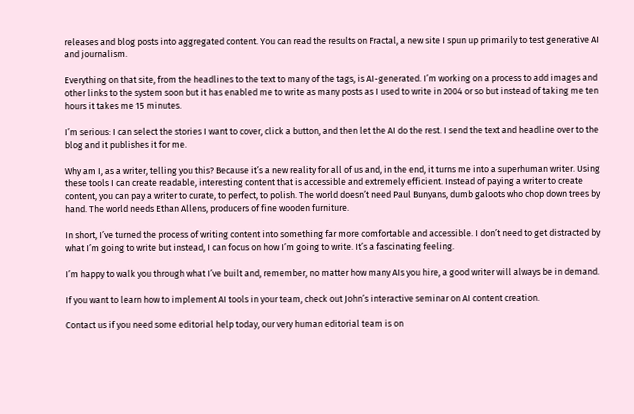releases and blog posts into aggregated content. You can read the results on Fractal, a new site I spun up primarily to test generative AI and journalism.

Everything on that site, from the headlines to the text to many of the tags, is AI-generated. I’m working on a process to add images and other links to the system soon but it has enabled me to write as many posts as I used to write in 2004 or so but instead of taking me ten hours it takes me 15 minutes.

I’m serious: I can select the stories I want to cover, click a button, and then let the AI do the rest. I send the text and headline over to the blog and it publishes it for me.

Why am I, as a writer, telling you this? Because it’s a new reality for all of us and, in the end, it turns me into a superhuman writer. Using these tools I can create readable, interesting content that is accessible and extremely efficient. Instead of paying a writer to create content, you can pay a writer to curate, to perfect, to polish. The world doesn’t need Paul Bunyans, dumb galoots who chop down trees by hand. The world needs Ethan Allens, producers of fine wooden furniture.

In short, I’ve turned the process of writing content into something far more comfortable and accessible. I don’t need to get distracted by what I’m going to write but instead, I can focus on how I’m going to write. It’s a fascinating feeling.

I’m happy to walk you through what I’ve built and, remember, no matter how many AIs you hire, a good writer will always be in demand.

If you want to learn how to implement AI tools in your team, check out John’s interactive seminar on AI content creation.

Contact us if you need some editorial help today, our very human editorial team is on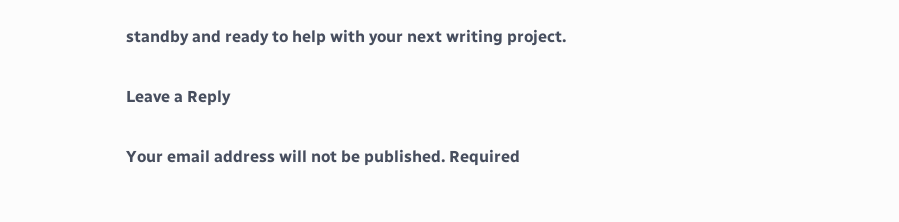standby and ready to help with your next writing project.

Leave a Reply

Your email address will not be published. Required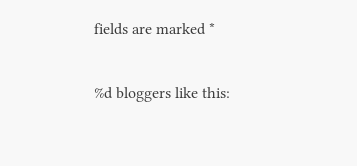fields are marked *

%d bloggers like this: